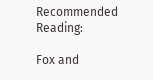Recommended Reading:

Fox and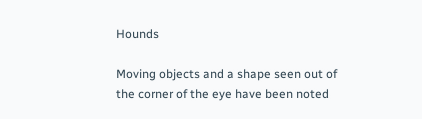Hounds

Moving objects and a shape seen out of the corner of the eye have been noted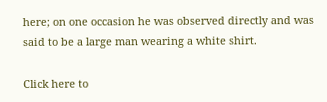here; on one occasion he was observed directly and was said to be a large man wearing a white shirt.

Click here to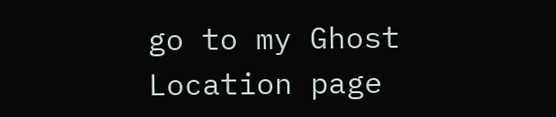go to my Ghost Location page